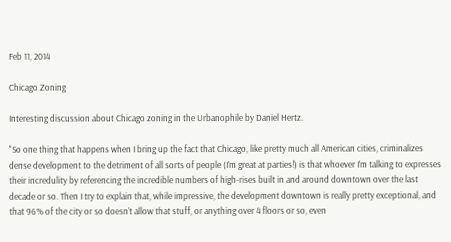Feb 11, 2014

Chicago Zoning

Interesting discussion about Chicago zoning in the Urbanophile by Daniel Hertz.

"So one thing that happens when I bring up the fact that Chicago, like pretty much all American cities, criminalizes dense development to the detriment of all sorts of people (I’m great at parties!) is that whoever I’m talking to expresses their incredulity by referencing the incredible numbers of high-rises built in and around downtown over the last decade or so. Then I try to explain that, while impressive, the development downtown is really pretty exceptional, and that 96% of the city or so doesn’t allow that stuff, or anything over 4 floors or so, even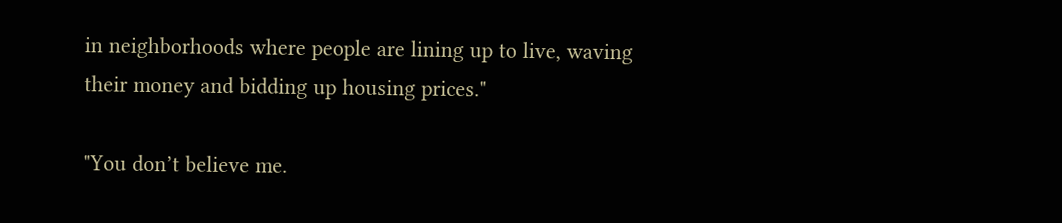in neighborhoods where people are lining up to live, waving their money and bidding up housing prices."

"You don’t believe me.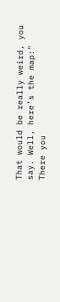That would be really weird, you say. Well, here’s the map:"
There you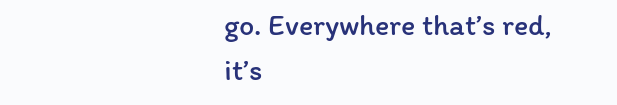go. Everywhere that’s red, it’s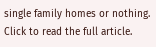single family homes or nothing.
Click to read the full article.